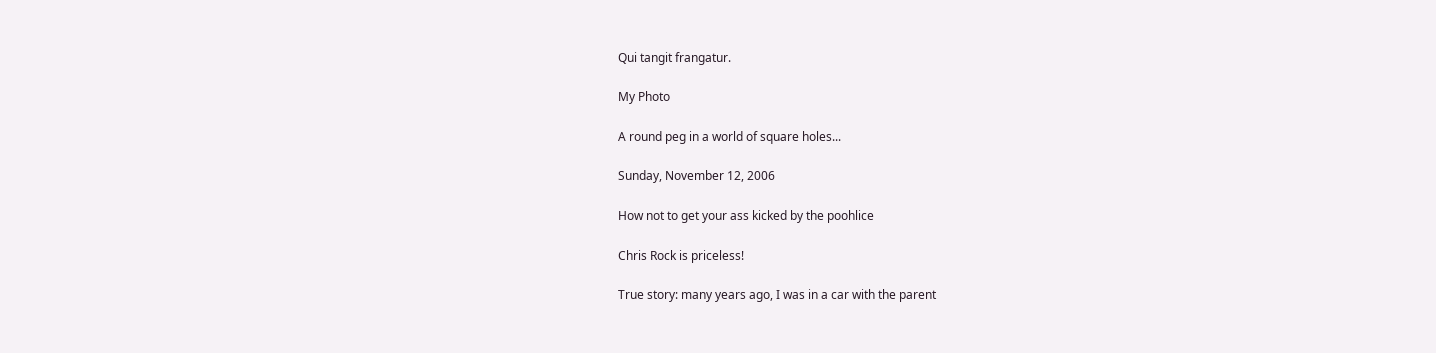Qui tangit frangatur.

My Photo

A round peg in a world of square holes...

Sunday, November 12, 2006

How not to get your ass kicked by the poohlice

Chris Rock is priceless!

True story: many years ago, I was in a car with the parent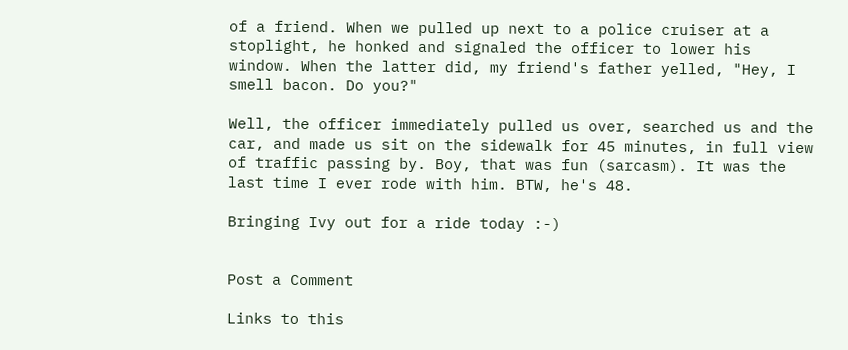of a friend. When we pulled up next to a police cruiser at a stoplight, he honked and signaled the officer to lower his window. When the latter did, my friend's father yelled, "Hey, I smell bacon. Do you?"

Well, the officer immediately pulled us over, searched us and the car, and made us sit on the sidewalk for 45 minutes, in full view of traffic passing by. Boy, that was fun (sarcasm). It was the last time I ever rode with him. BTW, he's 48.

Bringing Ivy out for a ride today :-)


Post a Comment

Links to this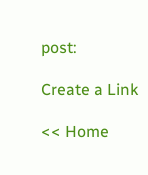post:

Create a Link

<< Home